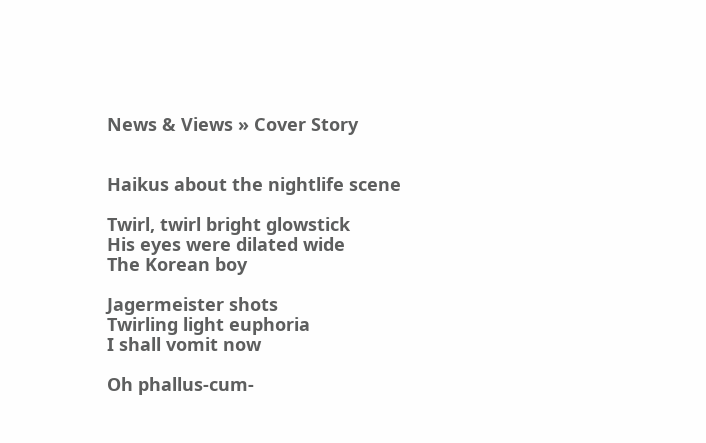News & Views » Cover Story


Haikus about the nightlife scene

Twirl, twirl bright glowstick
His eyes were dilated wide
The Korean boy

Jagermeister shots
Twirling light euphoria
I shall vomit now

Oh phallus-cum-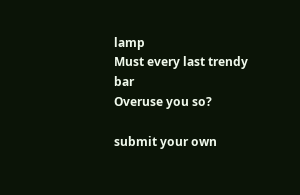lamp
Must every last trendy bar
Overuse you so?

submit your own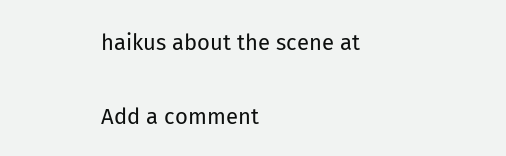haikus about the scene at

Add a comment